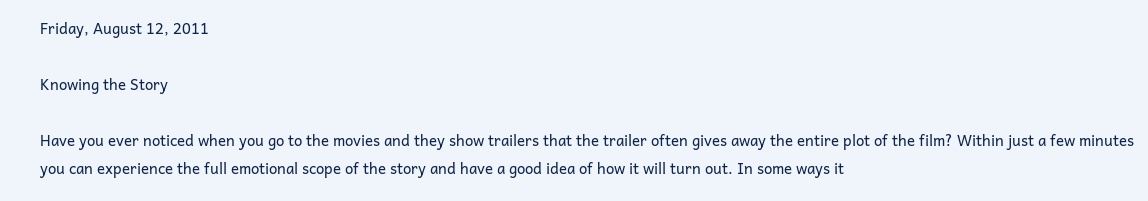Friday, August 12, 2011

Knowing the Story

Have you ever noticed when you go to the movies and they show trailers that the trailer often gives away the entire plot of the film? Within just a few minutes you can experience the full emotional scope of the story and have a good idea of how it will turn out. In some ways it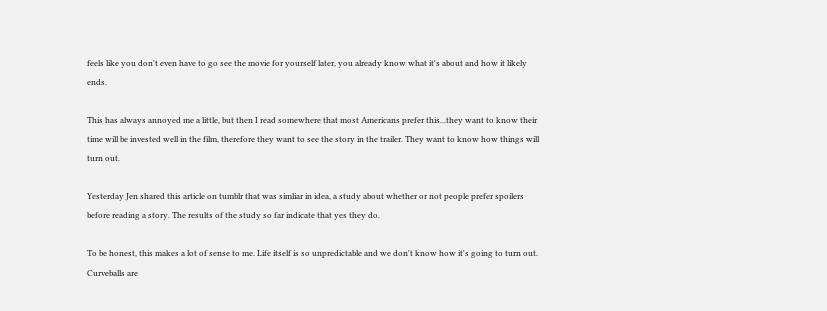feels like you don't even have to go see the movie for yourself later, you already know what it's about and how it likely ends.

This has always annoyed me a little, but then I read somewhere that most Americans prefer this...they want to know their time will be invested well in the film, therefore they want to see the story in the trailer. They want to know how things will turn out.

Yesterday Jen shared this article on tumblr that was simliar in idea, a study about whether or not people prefer spoilers before reading a story. The results of the study so far indicate that yes they do.

To be honest, this makes a lot of sense to me. Life itself is so unpredictable and we don't know how it's going to turn out. Curveballs are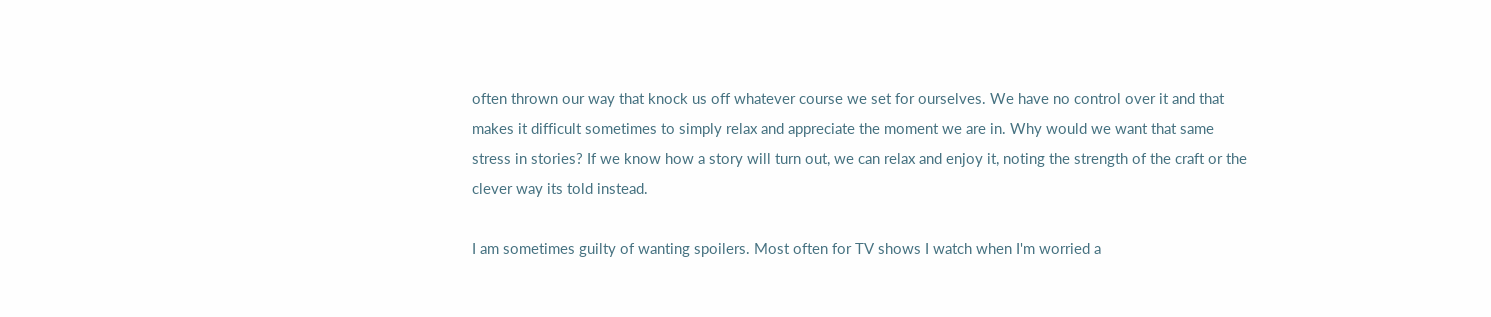often thrown our way that knock us off whatever course we set for ourselves. We have no control over it and that makes it difficult sometimes to simply relax and appreciate the moment we are in. Why would we want that same stress in stories? If we know how a story will turn out, we can relax and enjoy it, noting the strength of the craft or the clever way its told instead.

I am sometimes guilty of wanting spoilers. Most often for TV shows I watch when I'm worried a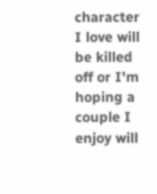character I love will be killed off or I'm hoping a couple I enjoy will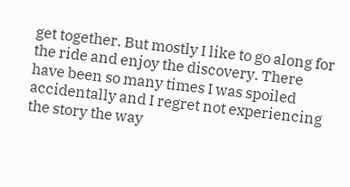get together. But mostly I like to go along for the ride and enjoy the discovery. There have been so many times I was spoiled accidentally and I regret not experiencing the story the way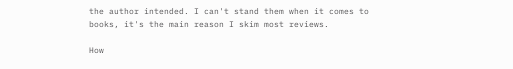the author intended. I can't stand them when it comes to books, it's the main reason I skim most reviews.

How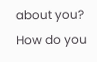about you? How do you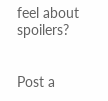feel about spoilers?


Post a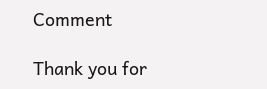Comment

Thank you for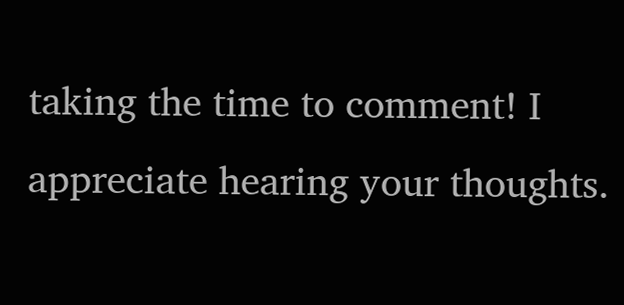taking the time to comment! I appreciate hearing your thoughts.